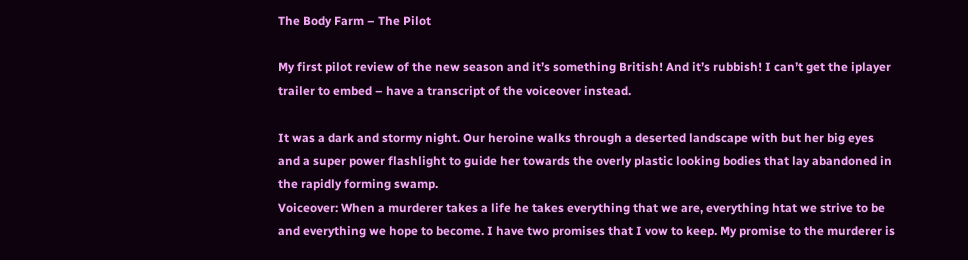The Body Farm – The Pilot

My first pilot review of the new season and it’s something British! And it’s rubbish! I can’t get the iplayer trailer to embed – have a transcript of the voiceover instead.

It was a dark and stormy night. Our heroine walks through a deserted landscape with but her big eyes and a super power flashlight to guide her towards the overly plastic looking bodies that lay abandoned in the rapidly forming swamp.
Voiceover: When a murderer takes a life he takes everything that we are, everything htat we strive to be and everything we hope to become. I have two promises that I vow to keep. My promise to the murderer is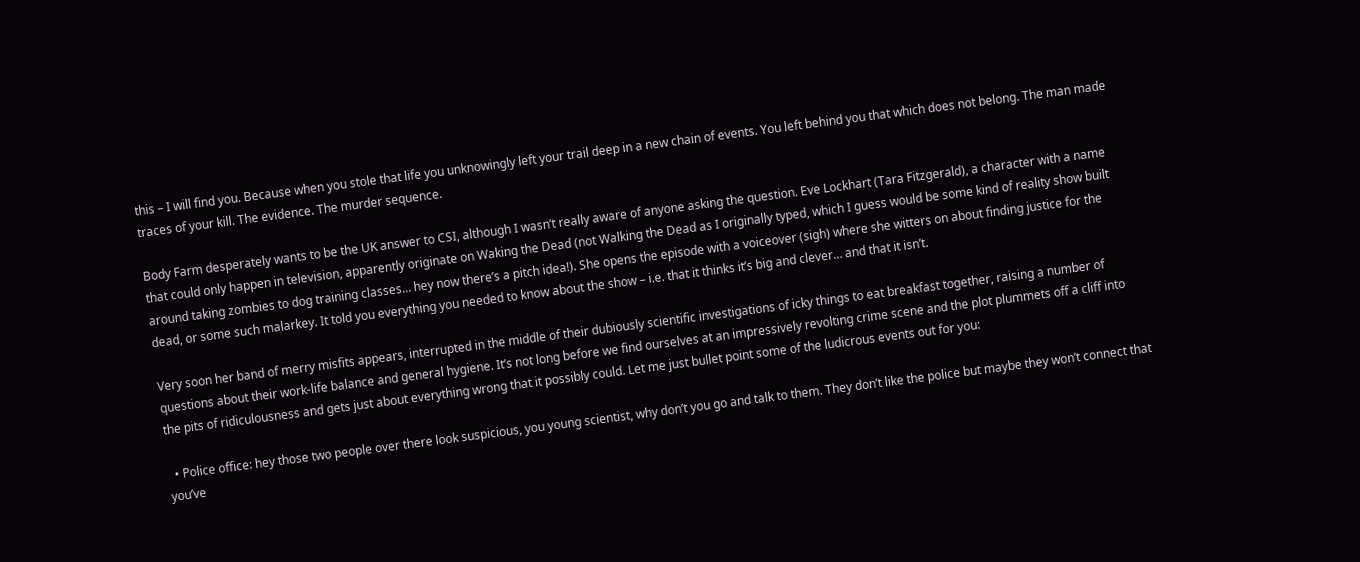this – I will find you. Because when you stole that life you unknowingly left your trail deep in a new chain of events. You left behind you that which does not belong. The man made traces of your kill. The evidence. The murder sequence.

Body Farm desperately wants to be the UK answer to CSI, although I wasn’t really aware of anyone asking the question. Eve Lockhart (Tara Fitzgerald), a character with a name that could only happen in television, apparently originate on Waking the Dead (not Walking the Dead as I originally typed, which I guess would be some kind of reality show built around taking zombies to dog training classes… hey now there’s a pitch idea!). She opens the episode with a voiceover (sigh) where she witters on about finding justice for the dead, or some such malarkey. It told you everything you needed to know about the show – i.e. that it thinks it’s big and clever… and that it isn’t.

Very soon her band of merry misfits appears, interrupted in the middle of their dubiously scientific investigations of icky things to eat breakfast together, raising a number of questions about their work-life balance and general hygiene. It’s not long before we find ourselves at an impressively revolting crime scene and the plot plummets off a cliff into the pits of ridiculousness and gets just about everything wrong that it possibly could. Let me just bullet point some of the ludicrous events out for you:

  • Police office: hey those two people over there look suspicious, you young scientist, why don’t you go and talk to them. They don’t like the police but maybe they won’t connect that you’ve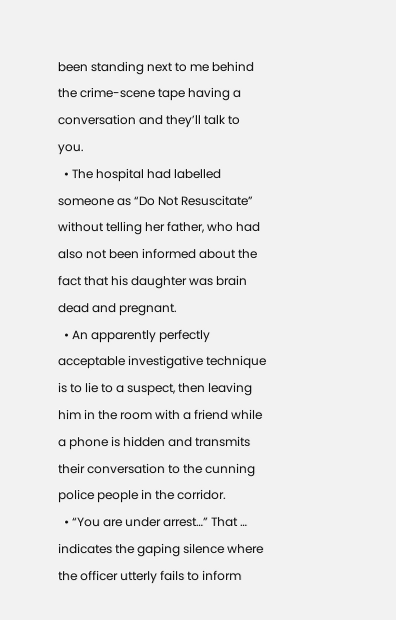been standing next to me behind the crime-scene tape having a conversation and they’ll talk to you.
  • The hospital had labelled someone as “Do Not Resuscitate” without telling her father, who had also not been informed about the fact that his daughter was brain dead and pregnant.
  • An apparently perfectly acceptable investigative technique is to lie to a suspect, then leaving him in the room with a friend while a phone is hidden and transmits their conversation to the cunning police people in the corridor.
  • “You are under arrest…” That … indicates the gaping silence where the officer utterly fails to inform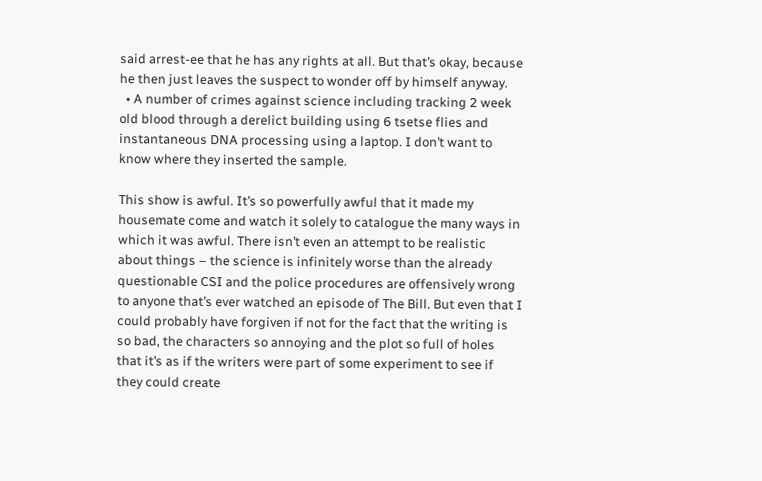said arrest-ee that he has any rights at all. But that’s okay, because he then just leaves the suspect to wonder off by himself anyway.
  • A number of crimes against science including tracking 2 week old blood through a derelict building using 6 tsetse flies and instantaneous DNA processing using a laptop. I don’t want to know where they inserted the sample.

This show is awful. It’s so powerfully awful that it made my housemate come and watch it solely to catalogue the many ways in which it was awful. There isn’t even an attempt to be realistic about things – the science is infinitely worse than the already questionable CSI and the police procedures are offensively wrong to anyone that’s ever watched an episode of The Bill. But even that I could probably have forgiven if not for the fact that the writing is so bad, the characters so annoying and the plot so full of holes that it’s as if the writers were part of some experiment to see if they could create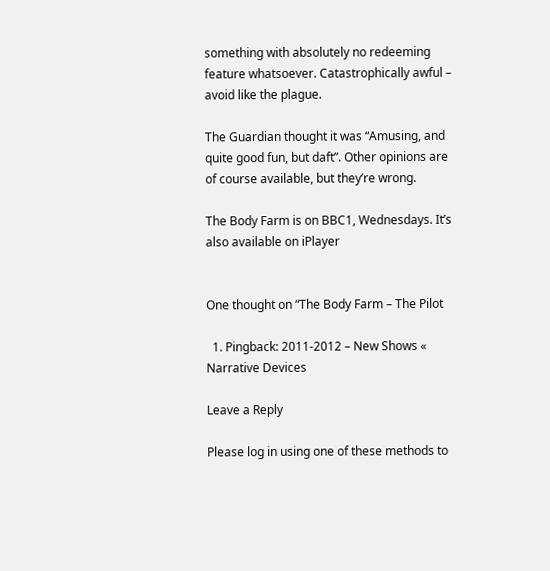something with absolutely no redeeming feature whatsoever. Catastrophically awful – avoid like the plague.

The Guardian thought it was “Amusing, and quite good fun, but daft”. Other opinions are of course available, but they’re wrong.

The Body Farm is on BBC1, Wednesdays. It’s also available on iPlayer


One thought on “The Body Farm – The Pilot

  1. Pingback: 2011-2012 – New Shows « Narrative Devices

Leave a Reply

Please log in using one of these methods to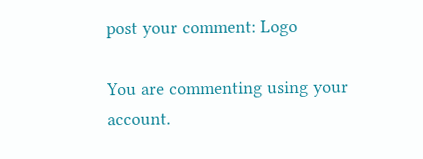post your comment: Logo

You are commenting using your account.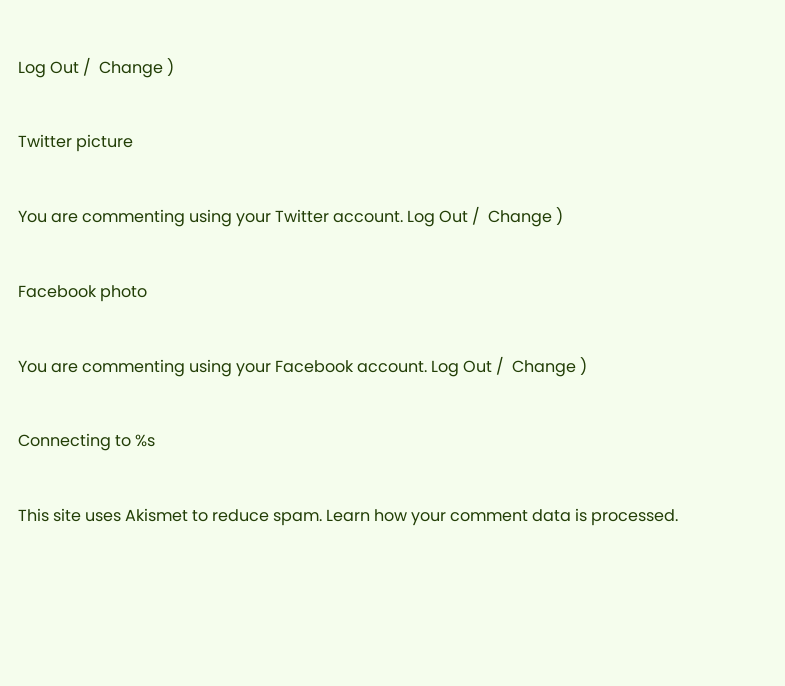Log Out /  Change )

Twitter picture

You are commenting using your Twitter account. Log Out /  Change )

Facebook photo

You are commenting using your Facebook account. Log Out /  Change )

Connecting to %s

This site uses Akismet to reduce spam. Learn how your comment data is processed.